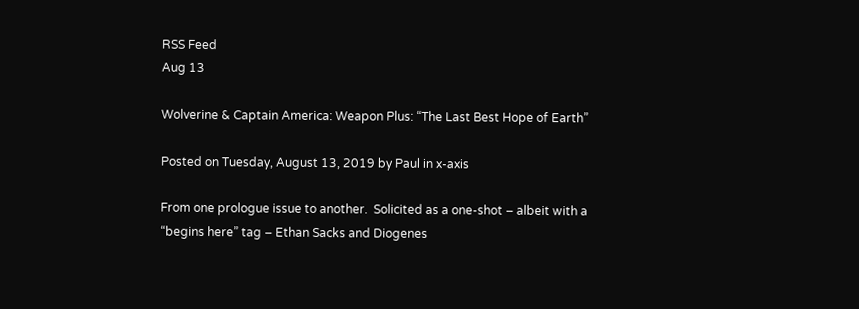RSS Feed
Aug 13

Wolverine & Captain America: Weapon Plus: “The Last Best Hope of Earth”

Posted on Tuesday, August 13, 2019 by Paul in x-axis

From one prologue issue to another.  Solicited as a one-shot – albeit with a “begins here” tag – Ethan Sacks and Diogenes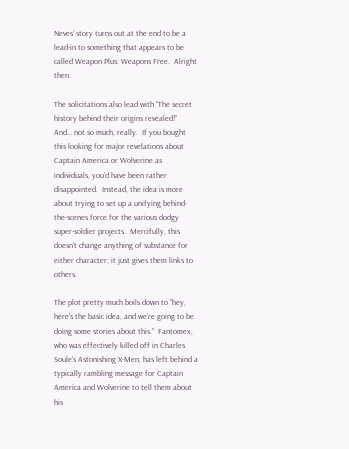Neves’ story turns out at the end to be a lead-in to something that appears to be called Weapon Plus: Weapons Free.  Alright then.

The solicitations also lead with “The secret history behind their origins revealed!”  And… not so much, really.  If you bought this looking for major revelations about Captain America or Wolverine as individuals, you’d have been rather disappointed.  Instead, the idea is more about trying to set up a unifying behind-the-scenes force for the various dodgy super-soldier projects.  Mercifully, this doesn’t change anything of substance for either character; it just gives them links to others.

The plot pretty much boils down to “hey, here’s the basic idea, and we’re going to be doing some stories about this.”  Fantomex, who was effectively killed off in Charles Soule’s Astonishing X-Men, has left behind a typically rambling message for Captain America and Wolverine to tell them about his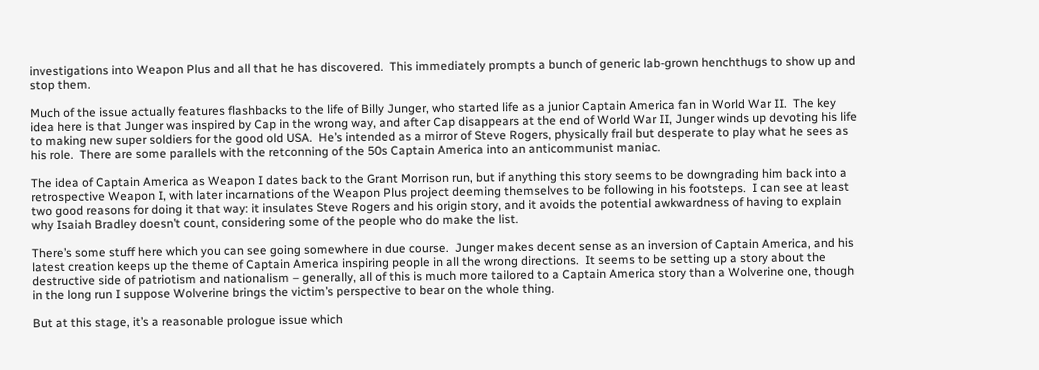investigations into Weapon Plus and all that he has discovered.  This immediately prompts a bunch of generic lab-grown henchthugs to show up and stop them.

Much of the issue actually features flashbacks to the life of Billy Junger, who started life as a junior Captain America fan in World War II.  The key idea here is that Junger was inspired by Cap in the wrong way, and after Cap disappears at the end of World War II, Junger winds up devoting his life to making new super soldiers for the good old USA.  He’s intended as a mirror of Steve Rogers, physically frail but desperate to play what he sees as his role.  There are some parallels with the retconning of the 50s Captain America into an anticommunist maniac.

The idea of Captain America as Weapon I dates back to the Grant Morrison run, but if anything this story seems to be downgrading him back into a retrospective Weapon I, with later incarnations of the Weapon Plus project deeming themselves to be following in his footsteps.  I can see at least two good reasons for doing it that way: it insulates Steve Rogers and his origin story, and it avoids the potential awkwardness of having to explain why Isaiah Bradley doesn’t count, considering some of the people who do make the list.

There’s some stuff here which you can see going somewhere in due course.  Junger makes decent sense as an inversion of Captain America, and his latest creation keeps up the theme of Captain America inspiring people in all the wrong directions.  It seems to be setting up a story about the destructive side of patriotism and nationalism – generally, all of this is much more tailored to a Captain America story than a Wolverine one, though in the long run I suppose Wolverine brings the victim’s perspective to bear on the whole thing.

But at this stage, it’s a reasonable prologue issue which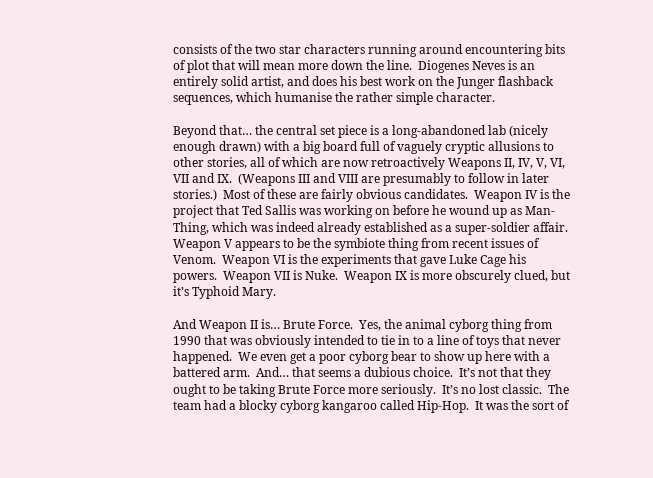consists of the two star characters running around encountering bits of plot that will mean more down the line.  Diogenes Neves is an entirely solid artist, and does his best work on the Junger flashback sequences, which humanise the rather simple character.

Beyond that… the central set piece is a long-abandoned lab (nicely enough drawn) with a big board full of vaguely cryptic allusions to other stories, all of which are now retroactively Weapons II, IV, V, VI, VII and IX.  (Weapons III and VIII are presumably to follow in later stories.)  Most of these are fairly obvious candidates.  Weapon IV is the project that Ted Sallis was working on before he wound up as Man-Thing, which was indeed already established as a super-soldier affair.  Weapon V appears to be the symbiote thing from recent issues of Venom.  Weapon VI is the experiments that gave Luke Cage his powers.  Weapon VII is Nuke.  Weapon IX is more obscurely clued, but it’s Typhoid Mary.

And Weapon II is… Brute Force.  Yes, the animal cyborg thing from 1990 that was obviously intended to tie in to a line of toys that never happened.  We even get a poor cyborg bear to show up here with a battered arm.  And… that seems a dubious choice.  It’s not that they ought to be taking Brute Force more seriously.  It’s no lost classic.  The team had a blocky cyborg kangaroo called Hip-Hop.  It was the sort of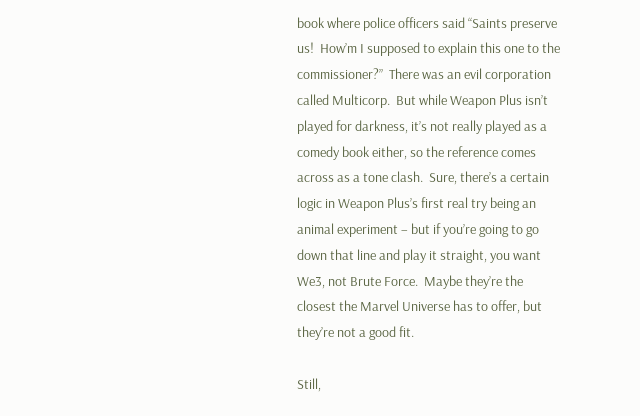book where police officers said “Saints preserve us!  How’m I supposed to explain this one to the commissioner?”  There was an evil corporation called Multicorp.  But while Weapon Plus isn’t played for darkness, it’s not really played as a comedy book either, so the reference comes across as a tone clash.  Sure, there’s a certain logic in Weapon Plus’s first real try being an animal experiment – but if you’re going to go down that line and play it straight, you want We3, not Brute Force.  Maybe they’re the closest the Marvel Universe has to offer, but they’re not a good fit.

Still,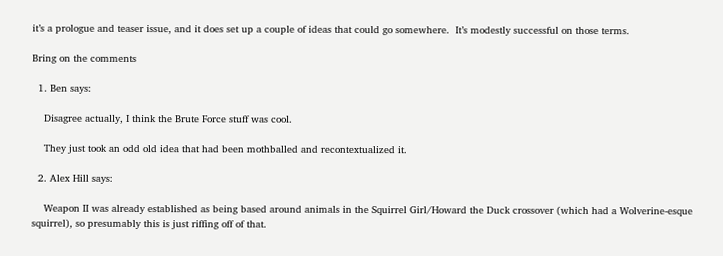it’s a prologue and teaser issue, and it does set up a couple of ideas that could go somewhere.  It’s modestly successful on those terms.

Bring on the comments

  1. Ben says:

    Disagree actually, I think the Brute Force stuff was cool.

    They just took an odd old idea that had been mothballed and recontextualized it.

  2. Alex Hill says:

    Weapon II was already established as being based around animals in the Squirrel Girl/Howard the Duck crossover (which had a Wolverine-esque squirrel), so presumably this is just riffing off of that.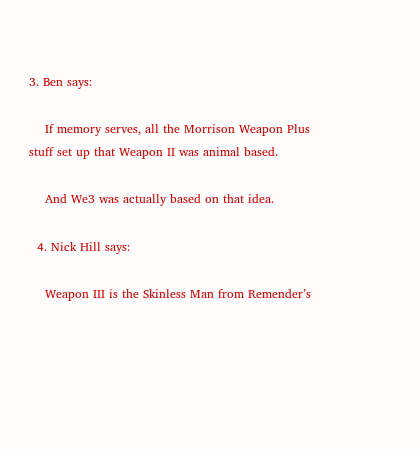3. Ben says:

    If memory serves, all the Morrison Weapon Plus stuff set up that Weapon II was animal based.

    And We3 was actually based on that idea.

  4. Nick Hill says:

    Weapon III is the Skinless Man from Remender’s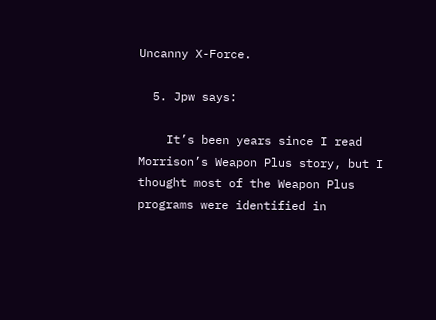Uncanny X-Force.

  5. Jpw says:

    It’s been years since I read Morrison’s Weapon Plus story, but I thought most of the Weapon Plus programs were identified in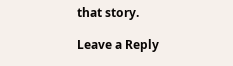that story.

Leave a Reply